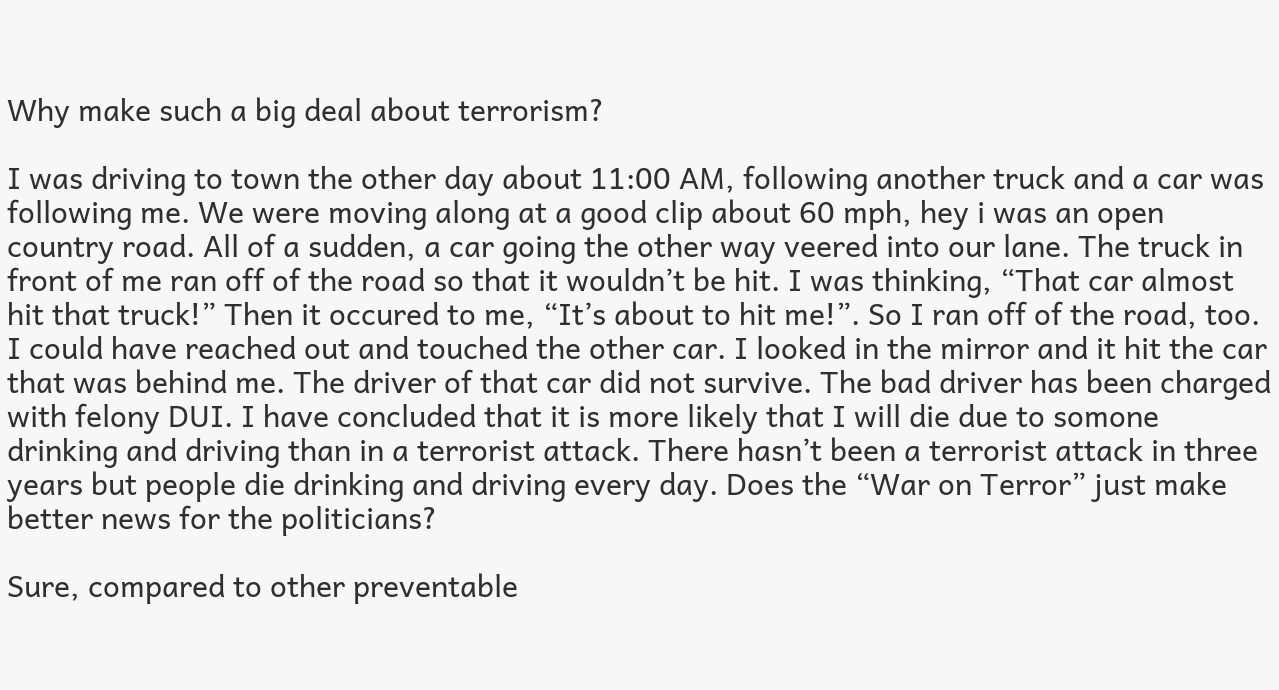Why make such a big deal about terrorism?

I was driving to town the other day about 11:00 AM, following another truck and a car was following me. We were moving along at a good clip about 60 mph, hey i was an open country road. All of a sudden, a car going the other way veered into our lane. The truck in front of me ran off of the road so that it wouldn’t be hit. I was thinking, “That car almost hit that truck!” Then it occured to me, “It’s about to hit me!”. So I ran off of the road, too. I could have reached out and touched the other car. I looked in the mirror and it hit the car that was behind me. The driver of that car did not survive. The bad driver has been charged with felony DUI. I have concluded that it is more likely that I will die due to somone drinking and driving than in a terrorist attack. There hasn’t been a terrorist attack in three years but people die drinking and driving every day. Does the “War on Terror” just make better news for the politicians?

Sure, compared to other preventable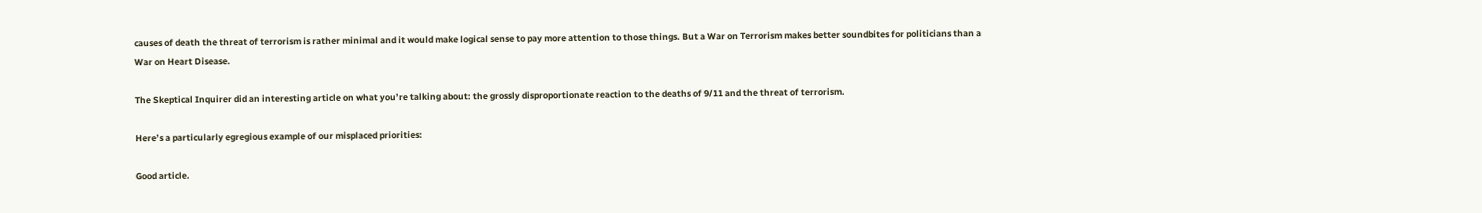causes of death the threat of terrorism is rather minimal and it would make logical sense to pay more attention to those things. But a War on Terrorism makes better soundbites for politicians than a War on Heart Disease.

The Skeptical Inquirer did an interesting article on what you’re talking about: the grossly disproportionate reaction to the deaths of 9/11 and the threat of terrorism.

Here’s a particularly egregious example of our misplaced priorities:

Good article.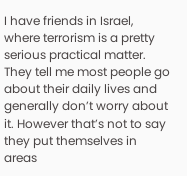I have friends in Israel, where terrorism is a pretty serious practical matter. They tell me most people go about their daily lives and generally don’t worry about it. However that’s not to say they put themselves in areas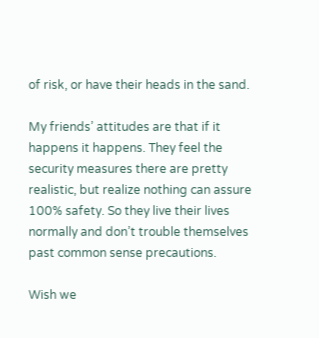of risk, or have their heads in the sand.

My friends’ attitudes are that if it happens it happens. They feel the security measures there are pretty realistic, but realize nothing can assure 100% safety. So they live their lives normally and don’t trouble themselves past common sense precautions.

Wish we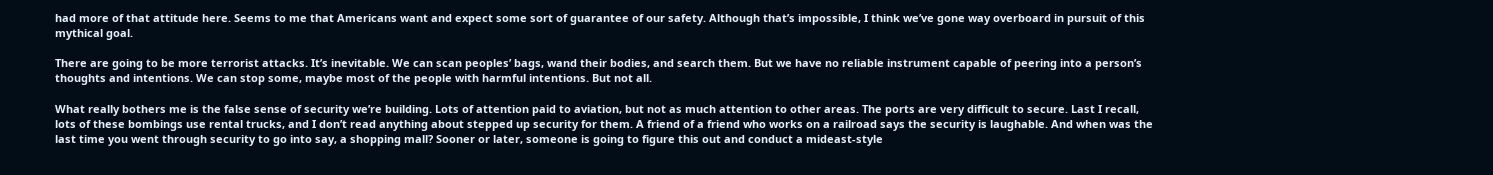had more of that attitude here. Seems to me that Americans want and expect some sort of guarantee of our safety. Although that’s impossible, I think we’ve gone way overboard in pursuit of this mythical goal.

There are going to be more terrorist attacks. It’s inevitable. We can scan peoples’ bags, wand their bodies, and search them. But we have no reliable instrument capable of peering into a person’s thoughts and intentions. We can stop some, maybe most of the people with harmful intentions. But not all.

What really bothers me is the false sense of security we’re building. Lots of attention paid to aviation, but not as much attention to other areas. The ports are very difficult to secure. Last I recall, lots of these bombings use rental trucks, and I don’t read anything about stepped up security for them. A friend of a friend who works on a railroad says the security is laughable. And when was the last time you went through security to go into say, a shopping mall? Sooner or later, someone is going to figure this out and conduct a mideast-style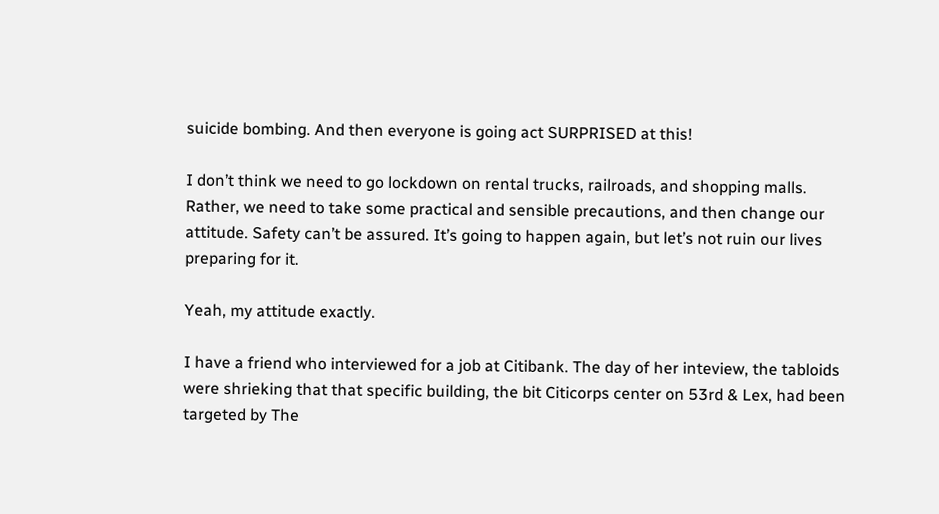suicide bombing. And then everyone is going act SURPRISED at this!

I don’t think we need to go lockdown on rental trucks, railroads, and shopping malls. Rather, we need to take some practical and sensible precautions, and then change our attitude. Safety can’t be assured. It’s going to happen again, but let’s not ruin our lives preparing for it.

Yeah, my attitude exactly.

I have a friend who interviewed for a job at Citibank. The day of her inteview, the tabloids were shrieking that that specific building, the bit Citicorps center on 53rd & Lex, had been targeted by The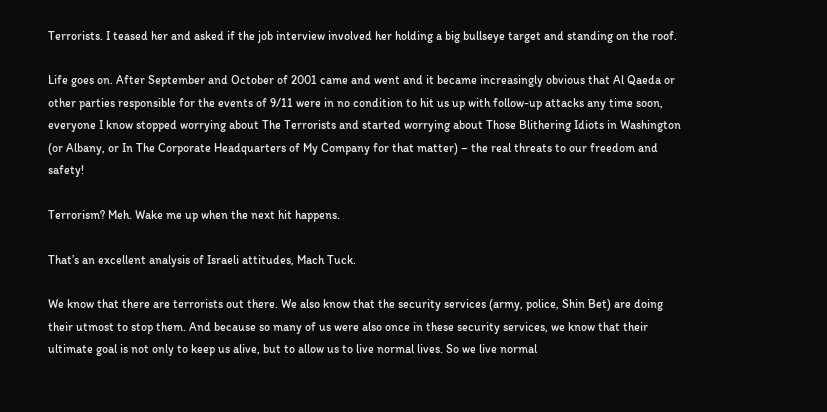Terrorists. I teased her and asked if the job interview involved her holding a big bullseye target and standing on the roof.

Life goes on. After September and October of 2001 came and went and it became increasingly obvious that Al Qaeda or other parties responsible for the events of 9/11 were in no condition to hit us up with follow-up attacks any time soon, everyone I know stopped worrying about The Terrorists and started worrying about Those Blithering Idiots in Washington (or Albany, or In The Corporate Headquarters of My Company for that matter) – the real threats to our freedom and safety!

Terrorism? Meh. Wake me up when the next hit happens.

That’s an excellent analysis of Israeli attitudes, Mach Tuck.

We know that there are terrorists out there. We also know that the security services (army, police, Shin Bet) are doing their utmost to stop them. And because so many of us were also once in these security services, we know that their ultimate goal is not only to keep us alive, but to allow us to live normal lives. So we live normal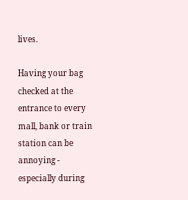lives.

Having your bag checked at the entrance to every mall, bank or train station can be annoying - especially during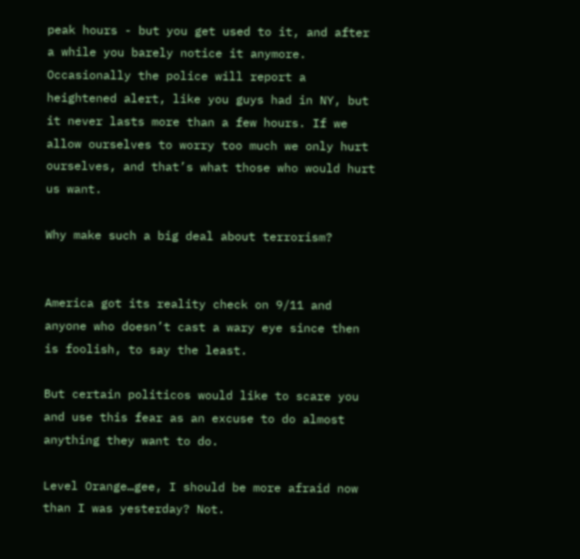peak hours - but you get used to it, and after a while you barely notice it anymore. Occasionally the police will report a heightened alert, like you guys had in NY, but it never lasts more than a few hours. If we allow ourselves to worry too much we only hurt ourselves, and that’s what those who would hurt us want.

Why make such a big deal about terrorism?


America got its reality check on 9/11 and anyone who doesn’t cast a wary eye since then is foolish, to say the least.

But certain politicos would like to scare you and use this fear as an excuse to do almost anything they want to do.

Level Orange…gee, I should be more afraid now than I was yesterday? Not.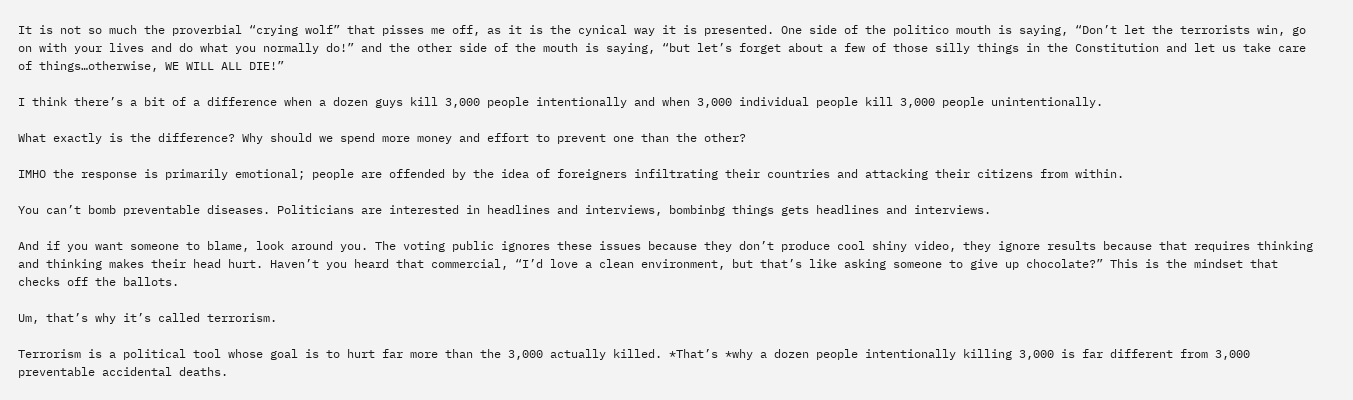It is not so much the proverbial “crying wolf” that pisses me off, as it is the cynical way it is presented. One side of the politico mouth is saying, “Don’t let the terrorists win, go on with your lives and do what you normally do!” and the other side of the mouth is saying, “but let’s forget about a few of those silly things in the Constitution and let us take care of things…otherwise, WE WILL ALL DIE!”

I think there’s a bit of a difference when a dozen guys kill 3,000 people intentionally and when 3,000 individual people kill 3,000 people unintentionally.

What exactly is the difference? Why should we spend more money and effort to prevent one than the other?

IMHO the response is primarily emotional; people are offended by the idea of foreigners infiltrating their countries and attacking their citizens from within.

You can’t bomb preventable diseases. Politicians are interested in headlines and interviews, bombinbg things gets headlines and interviews.

And if you want someone to blame, look around you. The voting public ignores these issues because they don’t produce cool shiny video, they ignore results because that requires thinking and thinking makes their head hurt. Haven’t you heard that commercial, “I’d love a clean environment, but that’s like asking someone to give up chocolate?” This is the mindset that checks off the ballots.

Um, that’s why it’s called terrorism.

Terrorism is a political tool whose goal is to hurt far more than the 3,000 actually killed. *That’s *why a dozen people intentionally killing 3,000 is far different from 3,000 preventable accidental deaths.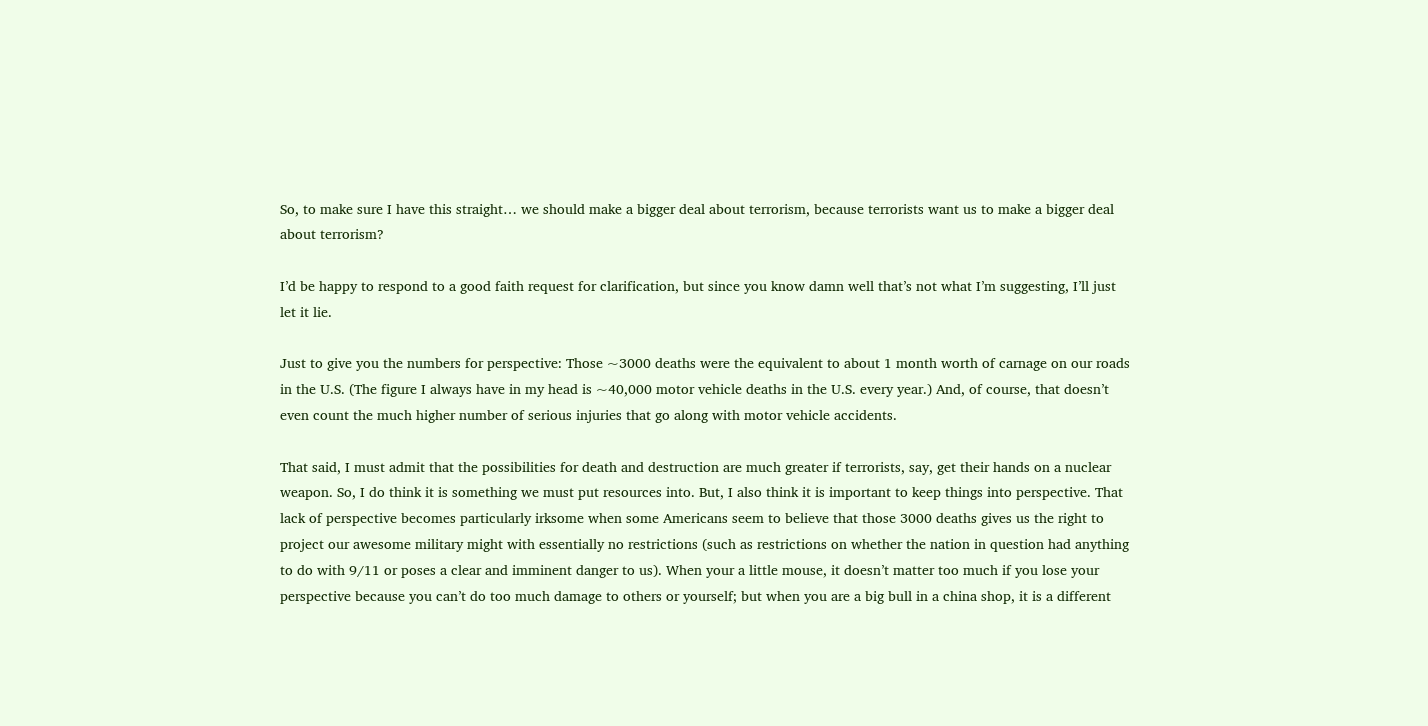So, to make sure I have this straight… we should make a bigger deal about terrorism, because terrorists want us to make a bigger deal about terrorism?

I’d be happy to respond to a good faith request for clarification, but since you know damn well that’s not what I’m suggesting, I’ll just let it lie.

Just to give you the numbers for perspective: Those ~3000 deaths were the equivalent to about 1 month worth of carnage on our roads in the U.S. (The figure I always have in my head is ~40,000 motor vehicle deaths in the U.S. every year.) And, of course, that doesn’t even count the much higher number of serious injuries that go along with motor vehicle accidents.

That said, I must admit that the possibilities for death and destruction are much greater if terrorists, say, get their hands on a nuclear weapon. So, I do think it is something we must put resources into. But, I also think it is important to keep things into perspective. That lack of perspective becomes particularly irksome when some Americans seem to believe that those 3000 deaths gives us the right to project our awesome military might with essentially no restrictions (such as restrictions on whether the nation in question had anything to do with 9/11 or poses a clear and imminent danger to us). When your a little mouse, it doesn’t matter too much if you lose your perspective because you can’t do too much damage to others or yourself; but when you are a big bull in a china shop, it is a different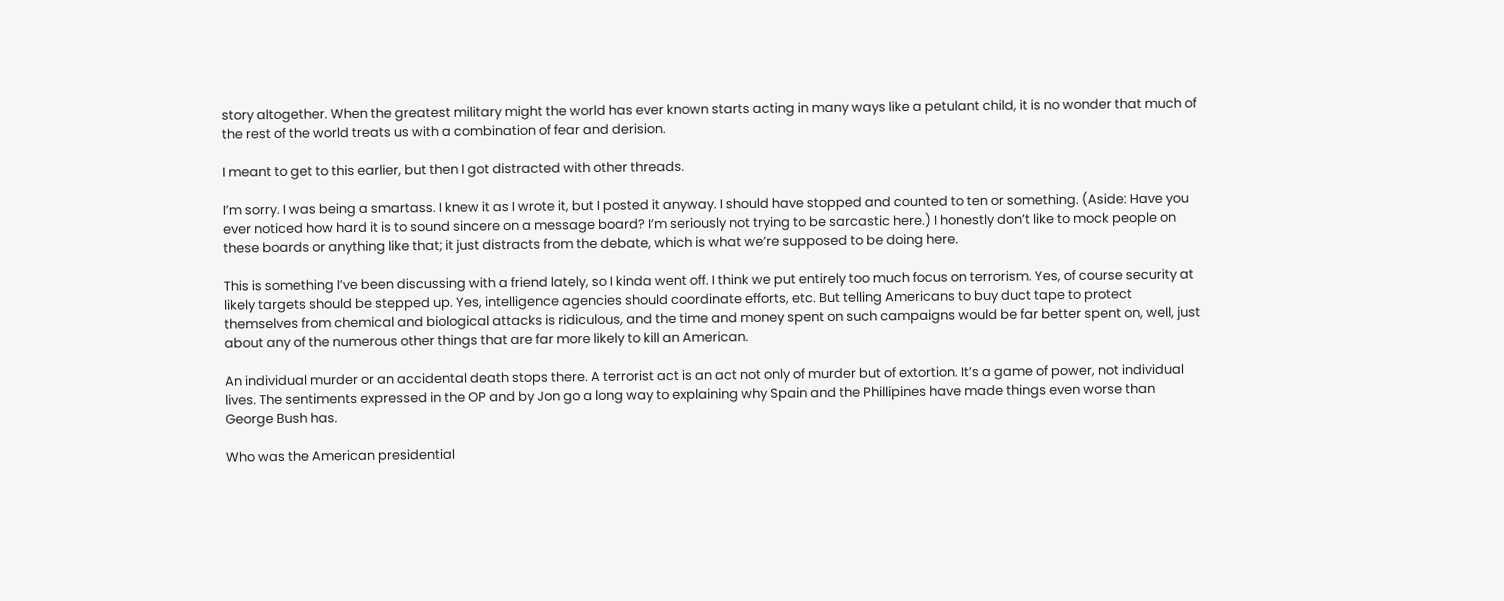story altogether. When the greatest military might the world has ever known starts acting in many ways like a petulant child, it is no wonder that much of the rest of the world treats us with a combination of fear and derision.

I meant to get to this earlier, but then I got distracted with other threads.

I’m sorry. I was being a smartass. I knew it as I wrote it, but I posted it anyway. I should have stopped and counted to ten or something. (Aside: Have you ever noticed how hard it is to sound sincere on a message board? I’m seriously not trying to be sarcastic here.) I honestly don’t like to mock people on these boards or anything like that; it just distracts from the debate, which is what we’re supposed to be doing here.

This is something I’ve been discussing with a friend lately, so I kinda went off. I think we put entirely too much focus on terrorism. Yes, of course security at likely targets should be stepped up. Yes, intelligence agencies should coordinate efforts, etc. But telling Americans to buy duct tape to protect themselves from chemical and biological attacks is ridiculous, and the time and money spent on such campaigns would be far better spent on, well, just about any of the numerous other things that are far more likely to kill an American.

An individual murder or an accidental death stops there. A terrorist act is an act not only of murder but of extortion. It’s a game of power, not individual lives. The sentiments expressed in the OP and by Jon go a long way to explaining why Spain and the Phillipines have made things even worse than George Bush has.

Who was the American presidential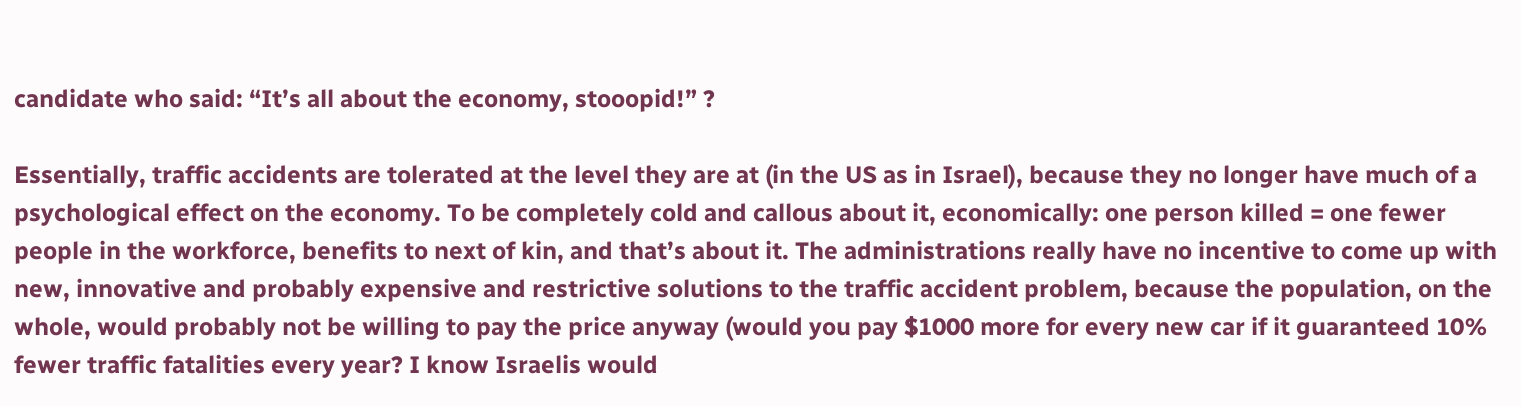candidate who said: “It’s all about the economy, stooopid!” ?

Essentially, traffic accidents are tolerated at the level they are at (in the US as in Israel), because they no longer have much of a psychological effect on the economy. To be completely cold and callous about it, economically: one person killed = one fewer people in the workforce, benefits to next of kin, and that’s about it. The administrations really have no incentive to come up with new, innovative and probably expensive and restrictive solutions to the traffic accident problem, because the population, on the whole, would probably not be willing to pay the price anyway (would you pay $1000 more for every new car if it guaranteed 10% fewer traffic fatalities every year? I know Israelis would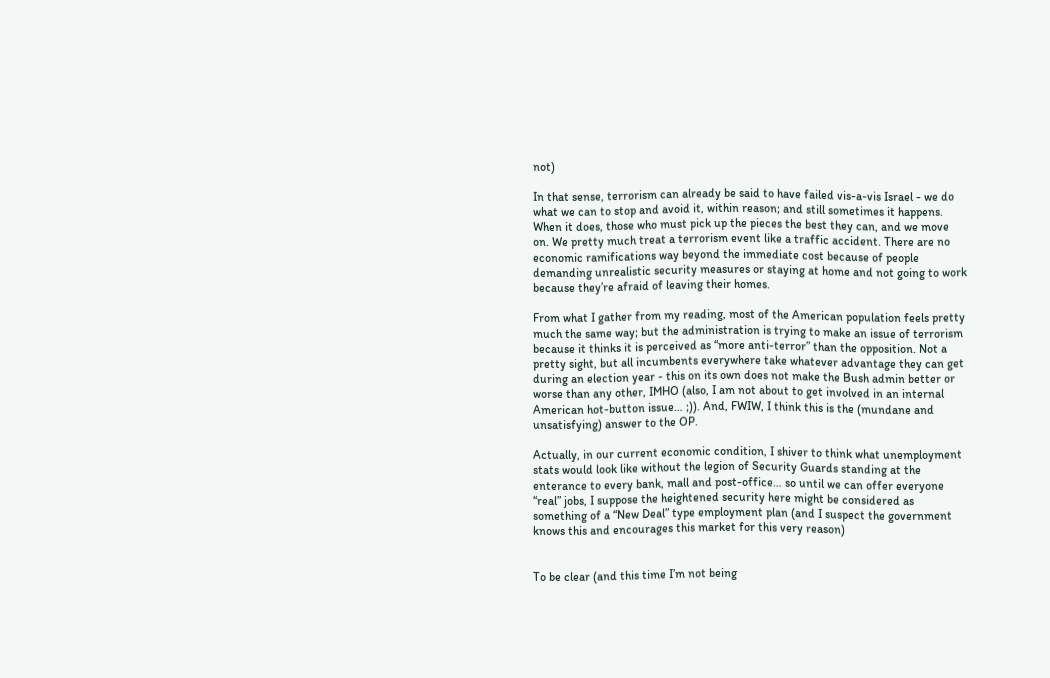not)

In that sense, terrorism can already be said to have failed vis-a-vis Israel - we do what we can to stop and avoid it, within reason; and still sometimes it happens. When it does, those who must pick up the pieces the best they can, and we move on. We pretty much treat a terrorism event like a traffic accident. There are no economic ramifications way beyond the immediate cost because of people demanding unrealistic security measures or staying at home and not going to work because they’re afraid of leaving their homes.

From what I gather from my reading, most of the American population feels pretty much the same way; but the administration is trying to make an issue of terrorism because it thinks it is perceived as “more anti-terror” than the opposition. Not a pretty sight, but all incumbents everywhere take whatever advantage they can get during an election year - this on its own does not make the Bush admin better or worse than any other, IMHO (also, I am not about to get involved in an internal American hot-button issue… ;)). And, FWIW, I think this is the (mundane and unsatisfying) answer to the OP.

Actually, in our current economic condition, I shiver to think what unemployment stats would look like without the legion of Security Guards standing at the enterance to every bank, mall and post-office… so until we can offer everyone “real” jobs, I suppose the heightened security here might be considered as something of a “New Deal” type employment plan (and I suspect the government knows this and encourages this market for this very reason)


To be clear (and this time I’m not being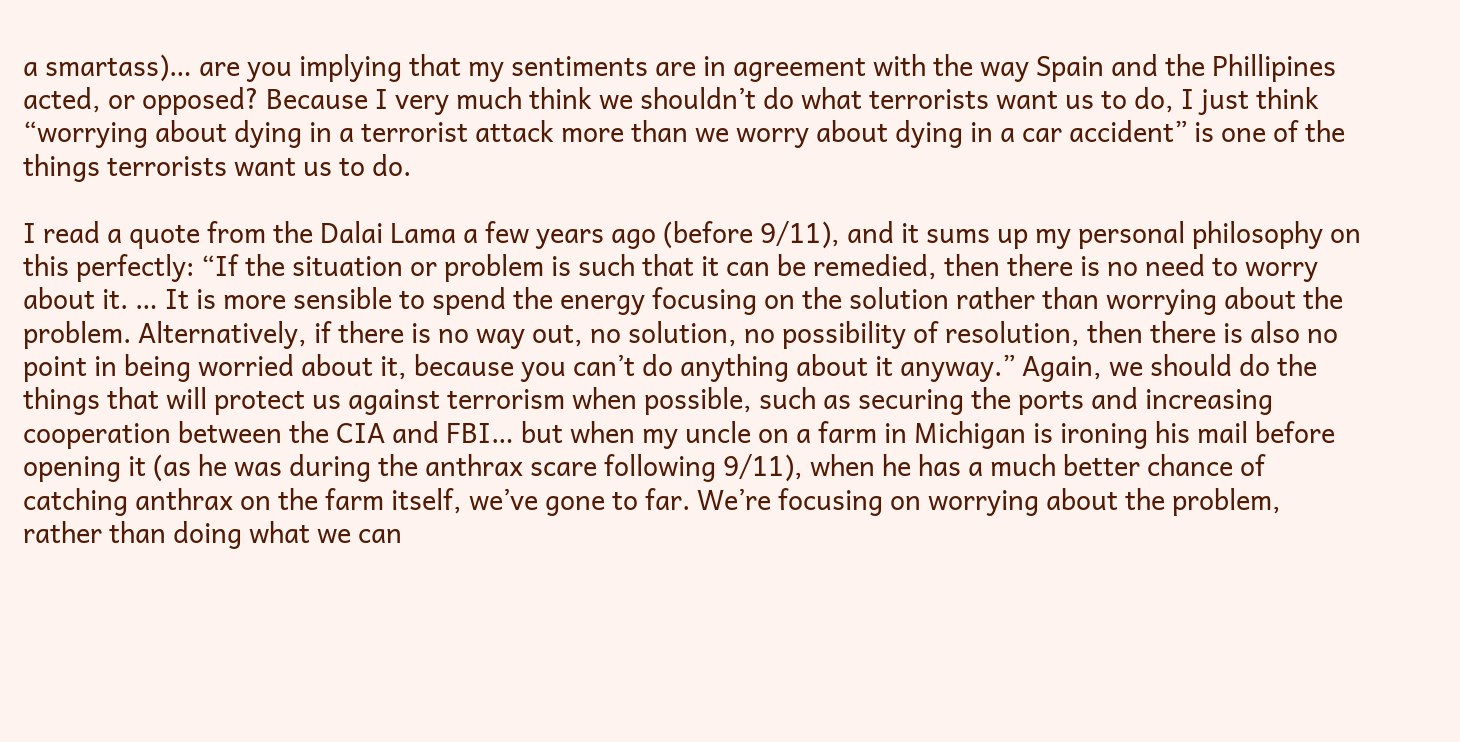a smartass)… are you implying that my sentiments are in agreement with the way Spain and the Phillipines acted, or opposed? Because I very much think we shouldn’t do what terrorists want us to do, I just think “worrying about dying in a terrorist attack more than we worry about dying in a car accident” is one of the things terrorists want us to do.

I read a quote from the Dalai Lama a few years ago (before 9/11), and it sums up my personal philosophy on this perfectly: “If the situation or problem is such that it can be remedied, then there is no need to worry about it. … It is more sensible to spend the energy focusing on the solution rather than worrying about the problem. Alternatively, if there is no way out, no solution, no possibility of resolution, then there is also no point in being worried about it, because you can’t do anything about it anyway.” Again, we should do the things that will protect us against terrorism when possible, such as securing the ports and increasing cooperation between the CIA and FBI… but when my uncle on a farm in Michigan is ironing his mail before opening it (as he was during the anthrax scare following 9/11), when he has a much better chance of catching anthrax on the farm itself, we’ve gone to far. We’re focusing on worrying about the problem, rather than doing what we can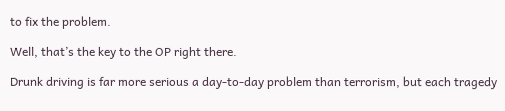to fix the problem.

Well, that’s the key to the OP right there.

Drunk driving is far more serious a day-to-day problem than terrorism, but each tragedy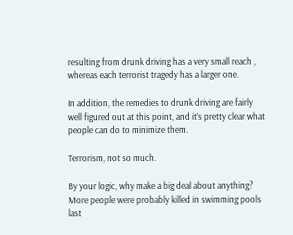resulting from drunk driving has a very small reach , whereas each terrorist tragedy has a larger one.

In addition, the remedies to drunk driving are fairly well figured out at this point, and it’s pretty clear what people can do to minimize them.

Terrorism, not so much.

By your logic, why make a big deal about anything? More people were probably killed in swimming pools last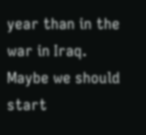year than in the war in Iraq. Maybe we should start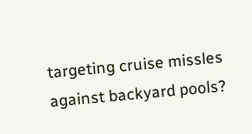targeting cruise missles against backyard pools?